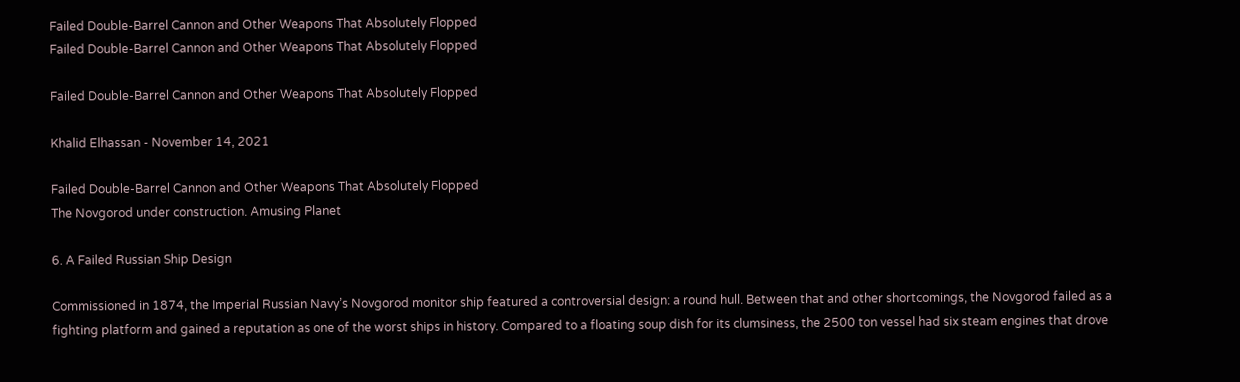Failed Double-Barrel Cannon and Other Weapons That Absolutely Flopped
Failed Double-Barrel Cannon and Other Weapons That Absolutely Flopped

Failed Double-Barrel Cannon and Other Weapons That Absolutely Flopped

Khalid Elhassan - November 14, 2021

Failed Double-Barrel Cannon and Other Weapons That Absolutely Flopped
The Novgorod under construction. Amusing Planet

6. A Failed Russian Ship Design

Commissioned in 1874, the Imperial Russian Navy’s Novgorod monitor ship featured a controversial design: a round hull. Between that and other shortcomings, the Novgorod failed as a fighting platform and gained a reputation as one of the worst ships in history. Compared to a floating soup dish for its clumsiness, the 2500 ton vessel had six steam engines that drove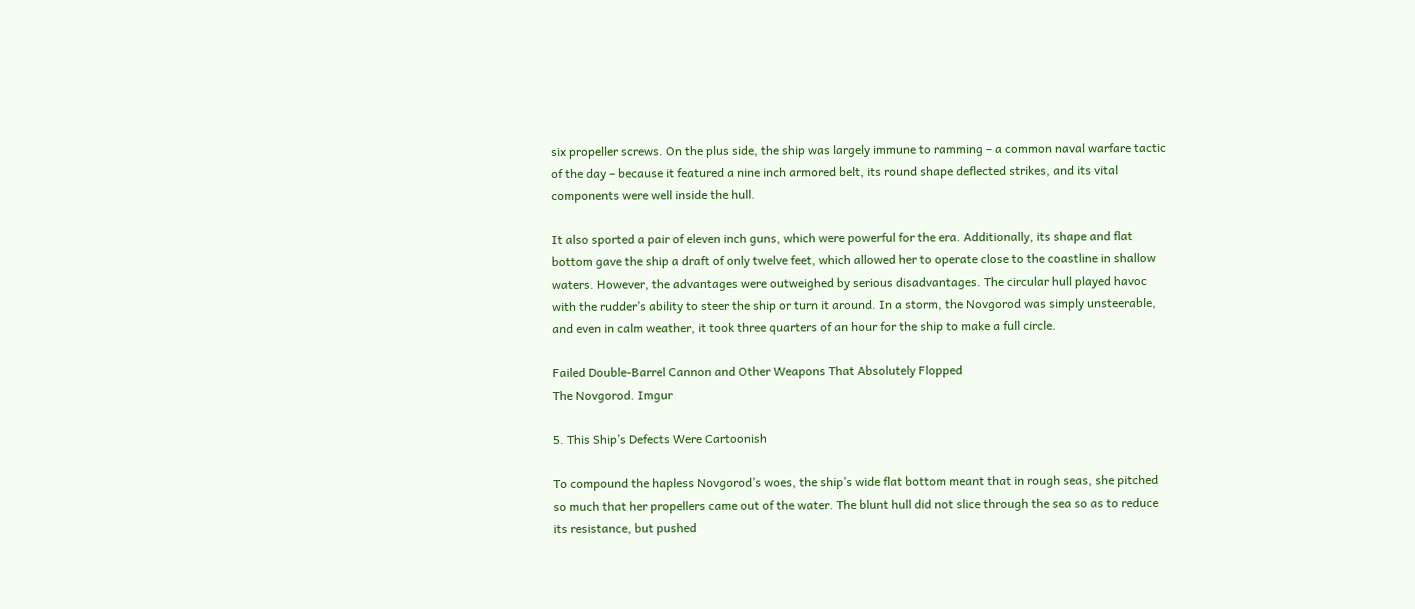six propeller screws. On the plus side, the ship was largely immune to ramming – a common naval warfare tactic of the day – because it featured a nine inch armored belt, its round shape deflected strikes, and its vital components were well inside the hull.

It also sported a pair of eleven inch guns, which were powerful for the era. Additionally, its shape and flat bottom gave the ship a draft of only twelve feet, which allowed her to operate close to the coastline in shallow waters. However, the advantages were outweighed by serious disadvantages. The circular hull played havoc with the rudder’s ability to steer the ship or turn it around. In a storm, the Novgorod was simply unsteerable, and even in calm weather, it took three quarters of an hour for the ship to make a full circle.

Failed Double-Barrel Cannon and Other Weapons That Absolutely Flopped
The Novgorod. Imgur

5. This Ship’s Defects Were Cartoonish

To compound the hapless Novgorod’s woes, the ship’s wide flat bottom meant that in rough seas, she pitched so much that her propellers came out of the water. The blunt hull did not slice through the sea so as to reduce its resistance, but pushed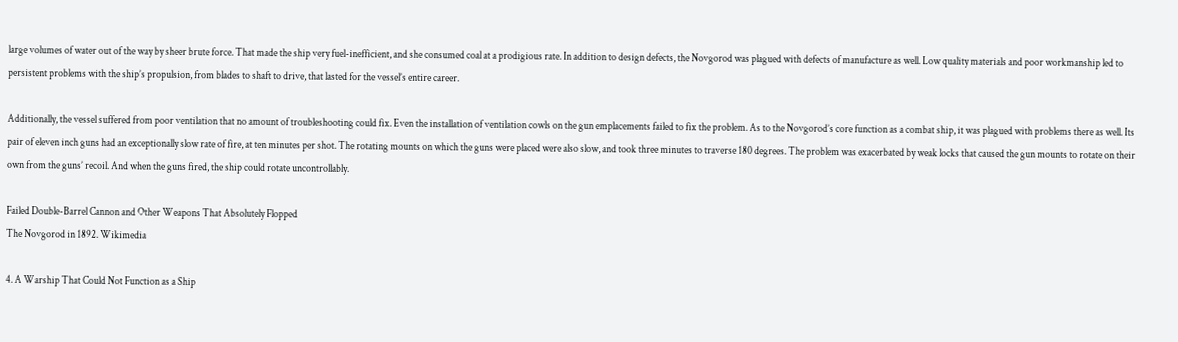large volumes of water out of the way by sheer brute force. That made the ship very fuel-inefficient, and she consumed coal at a prodigious rate. In addition to design defects, the Novgorod was plagued with defects of manufacture as well. Low quality materials and poor workmanship led to persistent problems with the ship’s propulsion, from blades to shaft to drive, that lasted for the vessel’s entire career.

Additionally, the vessel suffered from poor ventilation that no amount of troubleshooting could fix. Even the installation of ventilation cowls on the gun emplacements failed to fix the problem. As to the Novgorod’s core function as a combat ship, it was plagued with problems there as well. Its pair of eleven inch guns had an exceptionally slow rate of fire, at ten minutes per shot. The rotating mounts on which the guns were placed were also slow, and took three minutes to traverse 180 degrees. The problem was exacerbated by weak locks that caused the gun mounts to rotate on their own from the guns’ recoil. And when the guns fired, the ship could rotate uncontrollably.

Failed Double-Barrel Cannon and Other Weapons That Absolutely Flopped
The Novgorod in 1892. Wikimedia

4. A Warship That Could Not Function as a Ship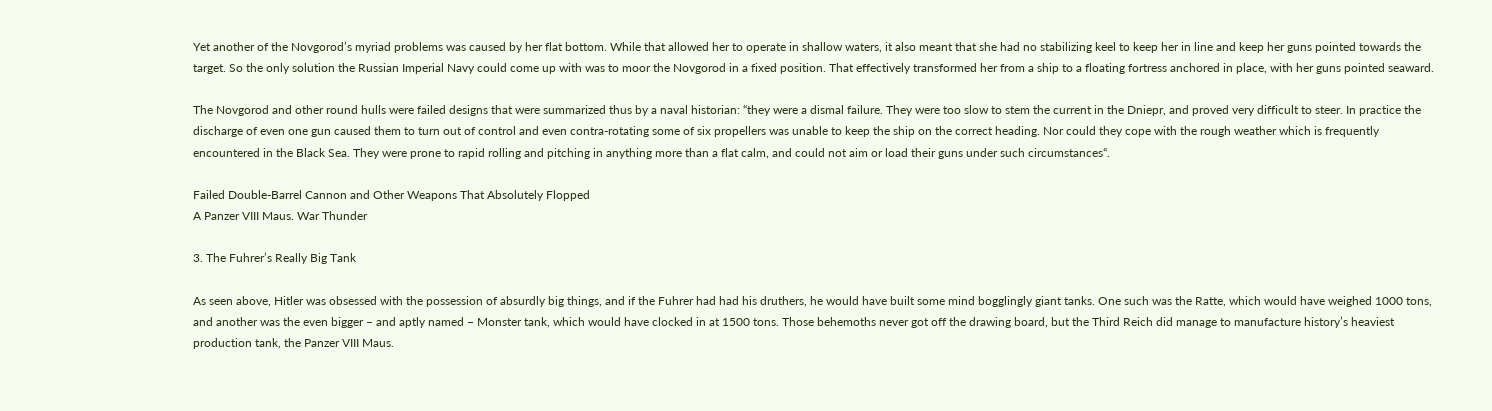Yet another of the Novgorod’s myriad problems was caused by her flat bottom. While that allowed her to operate in shallow waters, it also meant that she had no stabilizing keel to keep her in line and keep her guns pointed towards the target. So the only solution the Russian Imperial Navy could come up with was to moor the Novgorod in a fixed position. That effectively transformed her from a ship to a floating fortress anchored in place, with her guns pointed seaward.

The Novgorod and other round hulls were failed designs that were summarized thus by a naval historian: “they were a dismal failure. They were too slow to stem the current in the Dniepr, and proved very difficult to steer. In practice the discharge of even one gun caused them to turn out of control and even contra-rotating some of six propellers was unable to keep the ship on the correct heading. Nor could they cope with the rough weather which is frequently encountered in the Black Sea. They were prone to rapid rolling and pitching in anything more than a flat calm, and could not aim or load their guns under such circumstances“.

Failed Double-Barrel Cannon and Other Weapons That Absolutely Flopped
A Panzer VIII Maus. War Thunder

3. The Fuhrer’s Really Big Tank

As seen above, Hitler was obsessed with the possession of absurdly big things, and if the Fuhrer had had his druthers, he would have built some mind bogglingly giant tanks. One such was the Ratte, which would have weighed 1000 tons, and another was the even bigger – and aptly named – Monster tank, which would have clocked in at 1500 tons. Those behemoths never got off the drawing board, but the Third Reich did manage to manufacture history’s heaviest production tank, the Panzer VIII Maus.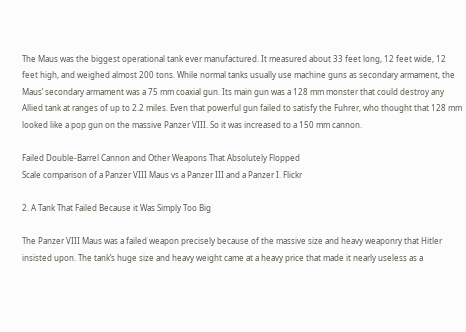The Maus was the biggest operational tank ever manufactured. It measured about 33 feet long, 12 feet wide, 12 feet high, and weighed almost 200 tons. While normal tanks usually use machine guns as secondary armament, the Maus’ secondary armament was a 75 mm coaxial gun. Its main gun was a 128 mm monster that could destroy any Allied tank at ranges of up to 2.2 miles. Even that powerful gun failed to satisfy the Fuhrer, who thought that 128 mm looked like a pop gun on the massive Panzer VIII. So it was increased to a 150 mm cannon.

Failed Double-Barrel Cannon and Other Weapons That Absolutely Flopped
Scale comparison of a Panzer VIII Maus vs a Panzer III and a Panzer I. Flickr

2. A Tank That Failed Because it Was Simply Too Big

The Panzer VIII Maus was a failed weapon precisely because of the massive size and heavy weaponry that Hitler insisted upon. The tank’s huge size and heavy weight came at a heavy price that made it nearly useless as a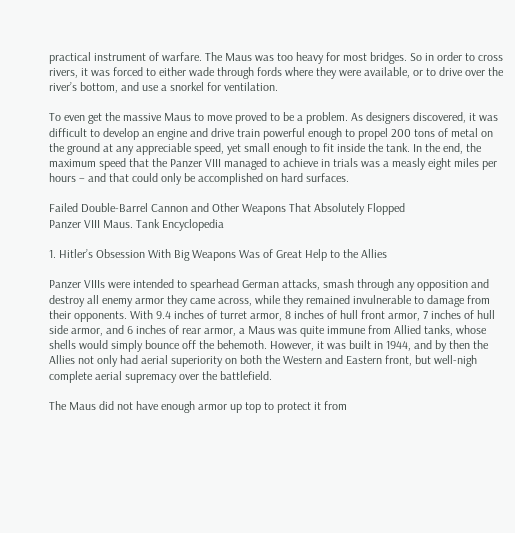practical instrument of warfare. The Maus was too heavy for most bridges. So in order to cross rivers, it was forced to either wade through fords where they were available, or to drive over the river’s bottom, and use a snorkel for ventilation.

To even get the massive Maus to move proved to be a problem. As designers discovered, it was difficult to develop an engine and drive train powerful enough to propel 200 tons of metal on the ground at any appreciable speed, yet small enough to fit inside the tank. In the end, the maximum speed that the Panzer VIII managed to achieve in trials was a measly eight miles per hours – and that could only be accomplished on hard surfaces.

Failed Double-Barrel Cannon and Other Weapons That Absolutely Flopped
Panzer VIII Maus. Tank Encyclopedia

1. Hitler’s Obsession With Big Weapons Was of Great Help to the Allies

Panzer VIIIs were intended to spearhead German attacks, smash through any opposition and destroy all enemy armor they came across, while they remained invulnerable to damage from their opponents. With 9.4 inches of turret armor, 8 inches of hull front armor, 7 inches of hull side armor, and 6 inches of rear armor, a Maus was quite immune from Allied tanks, whose shells would simply bounce off the behemoth. However, it was built in 1944, and by then the Allies not only had aerial superiority on both the Western and Eastern front, but well-nigh complete aerial supremacy over the battlefield.

The Maus did not have enough armor up top to protect it from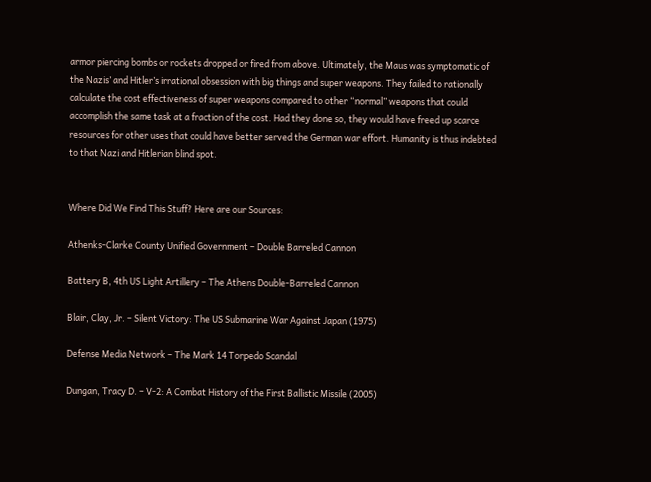armor piercing bombs or rockets dropped or fired from above. Ultimately, the Maus was symptomatic of the Nazis’ and Hitler’s irrational obsession with big things and super weapons. They failed to rationally calculate the cost effectiveness of super weapons compared to other “normal” weapons that could accomplish the same task at a fraction of the cost. Had they done so, they would have freed up scarce resources for other uses that could have better served the German war effort. Humanity is thus indebted to that Nazi and Hitlerian blind spot.


Where Did We Find This Stuff? Here are our Sources:

Athenks-Clarke County Unified Government – Double Barreled Cannon

Battery B, 4th US Light Artillery – The Athens Double-Barreled Cannon

Blair, Clay, Jr. – Silent Victory: The US Submarine War Against Japan (1975)

Defense Media Network – The Mark 14 Torpedo Scandal

Dungan, Tracy D. – V-2: A Combat History of the First Ballistic Missile (2005)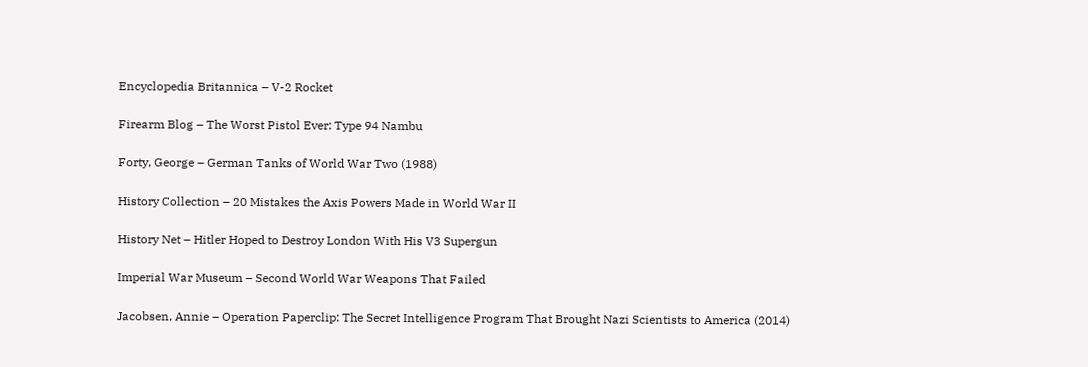Encyclopedia Britannica – V-2 Rocket

Firearm Blog – The Worst Pistol Ever: Type 94 Nambu

Forty, George – German Tanks of World War Two (1988)

History Collection – 20 Mistakes the Axis Powers Made in World War II

History Net – Hitler Hoped to Destroy London With His V3 Supergun

Imperial War Museum – Second World War Weapons That Failed

Jacobsen, Annie – Operation Paperclip: The Secret Intelligence Program That Brought Nazi Scientists to America (2014)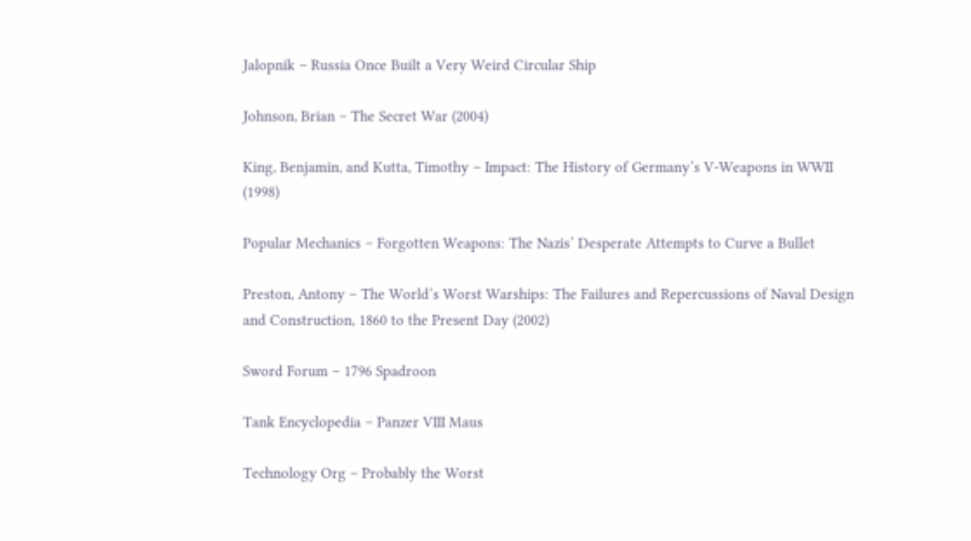Jalopnik – Russia Once Built a Very Weird Circular Ship

Johnson, Brian – The Secret War (2004)

King, Benjamin, and Kutta, Timothy – Impact: The History of Germany’s V-Weapons in WWII (1998)

Popular Mechanics – Forgotten Weapons: The Nazis’ Desperate Attempts to Curve a Bullet

Preston, Antony – The World’s Worst Warships: The Failures and Repercussions of Naval Design and Construction, 1860 to the Present Day (2002)

Sword Forum – 1796 Spadroon

Tank Encyclopedia – Panzer VIII Maus

Technology Org – Probably the Worst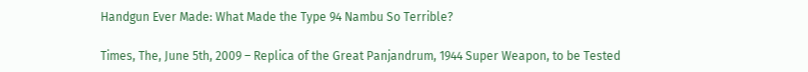Handgun Ever Made: What Made the Type 94 Nambu So Terrible?

Times, The, June 5th, 2009 – Replica of the Great Panjandrum, 1944 Super Weapon, to be Tested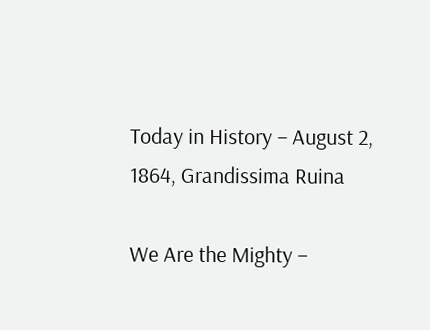Today in History – August 2, 1864, Grandissima Ruina

We Are the Mighty –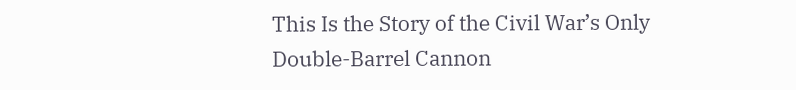This Is the Story of the Civil War’s Only Double-Barrel Cannon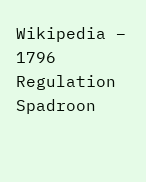Wikipedia – 1796 Regulation Spadroon